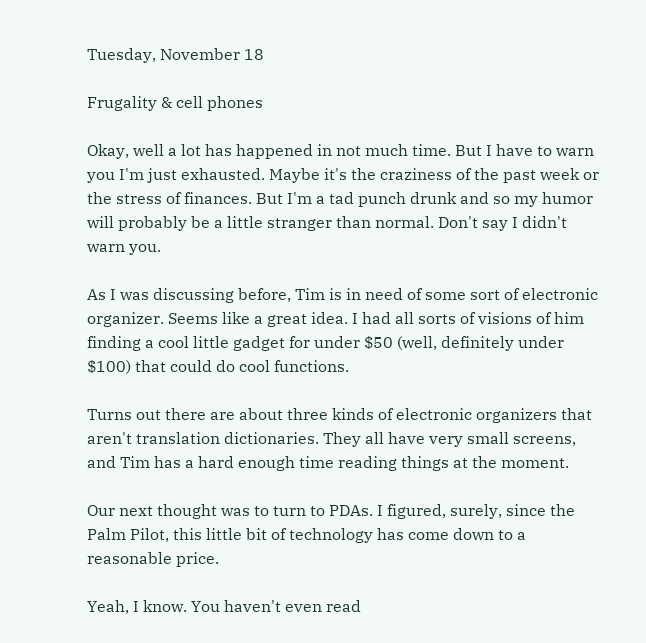Tuesday, November 18

Frugality & cell phones

Okay, well a lot has happened in not much time. But I have to warn you I'm just exhausted. Maybe it's the craziness of the past week or the stress of finances. But I'm a tad punch drunk and so my humor will probably be a little stranger than normal. Don't say I didn't warn you.

As I was discussing before, Tim is in need of some sort of electronic organizer. Seems like a great idea. I had all sorts of visions of him finding a cool little gadget for under $50 (well, definitely under $100) that could do cool functions.

Turns out there are about three kinds of electronic organizers that aren't translation dictionaries. They all have very small screens, and Tim has a hard enough time reading things at the moment.

Our next thought was to turn to PDAs. I figured, surely, since the Palm Pilot, this little bit of technology has come down to a reasonable price.

Yeah, I know. You haven't even read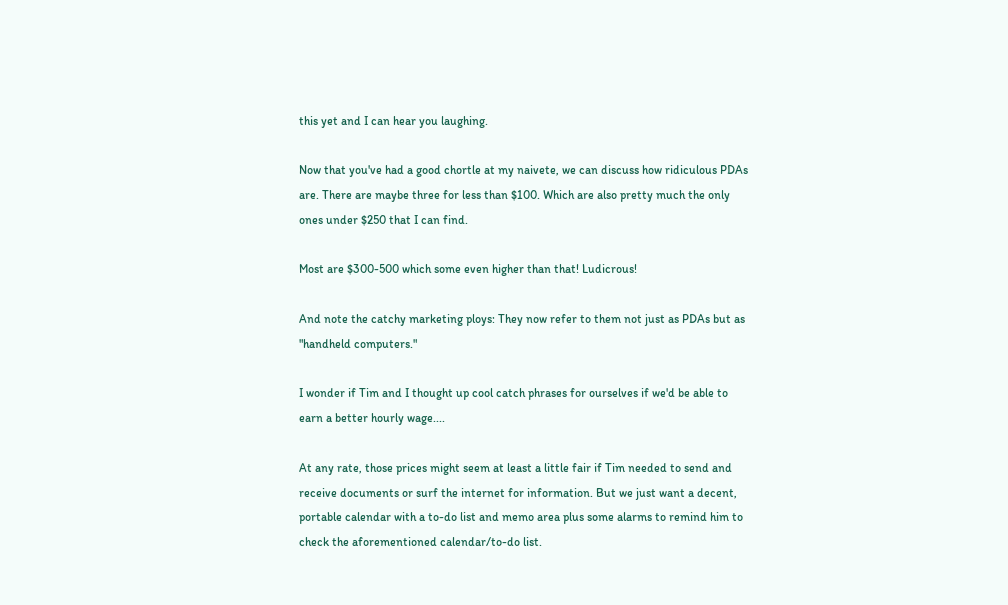this yet and I can hear you laughing.

Now that you've had a good chortle at my naivete, we can discuss how ridiculous PDAs are. There are maybe three for less than $100. Which are also pretty much the only ones under $250 that I can find.

Most are $300-500 which some even higher than that! Ludicrous!

And note the catchy marketing ploys: They now refer to them not just as PDAs but as "handheld computers."

I wonder if Tim and I thought up cool catch phrases for ourselves if we'd be able to earn a better hourly wage....

At any rate, those prices might seem at least a little fair if Tim needed to send and receive documents or surf the internet for information. But we just want a decent, portable calendar with a to-do list and memo area plus some alarms to remind him to check the aforementioned calendar/to-do list.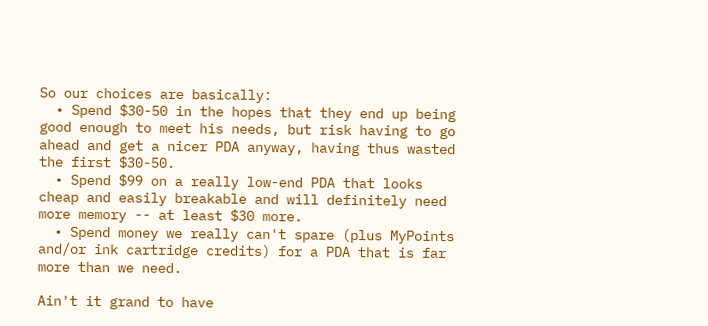So our choices are basically:
  • Spend $30-50 in the hopes that they end up being good enough to meet his needs, but risk having to go ahead and get a nicer PDA anyway, having thus wasted the first $30-50.
  • Spend $99 on a really low-end PDA that looks cheap and easily breakable and will definitely need more memory -- at least $30 more.
  • Spend money we really can't spare (plus MyPoints and/or ink cartridge credits) for a PDA that is far more than we need.

Ain't it grand to have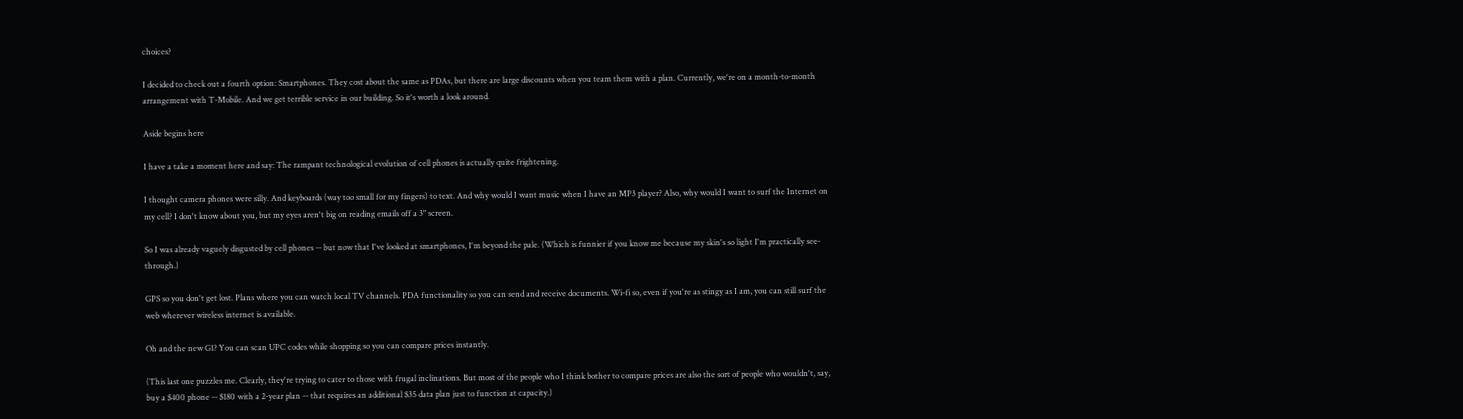choices?

I decided to check out a fourth option: Smartphones. They cost about the same as PDAs, but there are large discounts when you team them with a plan. Currently, we're on a month-to-month arrangement with T-Mobile. And we get terrible service in our building. So it's worth a look around.

Aside begins here

I have a take a moment here and say: The rampant technological evolution of cell phones is actually quite frightening.

I thought camera phones were silly. And keyboards (way too small for my fingers) to text. And why would I want music when I have an MP3 player? Also, why would I want to surf the Internet on my cell? I don't know about you, but my eyes aren't big on reading emails off a 3" screen.

So I was already vaguely disgusted by cell phones -- but now that I've looked at smartphones, I'm beyond the pale. (Which is funnier if you know me because my skin's so light I'm practically see-through.)

GPS so you don't get lost. Plans where you can watch local TV channels. PDA functionality so you can send and receive documents. Wi-fi so, even if you're as stingy as I am, you can still surf the web wherever wireless internet is available.

Oh and the new G1? You can scan UPC codes while shopping so you can compare prices instantly.

(This last one puzzles me. Clearly, they're trying to cater to those with frugal inclinations. But most of the people who I think bother to compare prices are also the sort of people who wouldn't, say, buy a $400 phone -- $180 with a 2-year plan -- that requires an additional $35 data plan just to function at capacity.)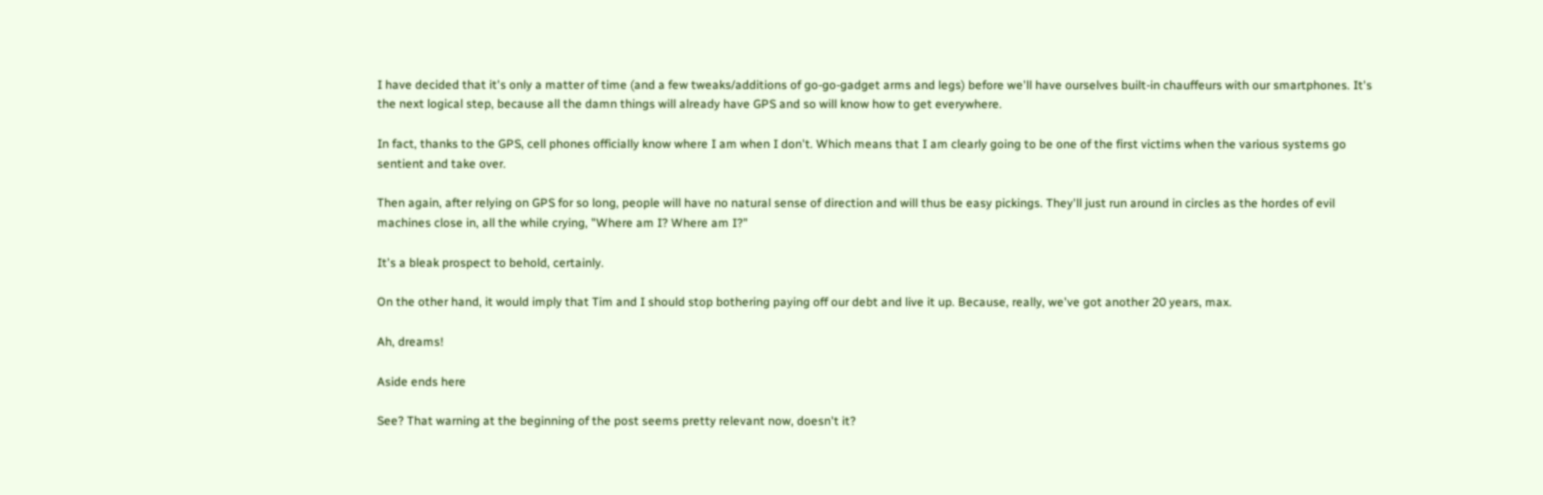I have decided that it's only a matter of time (and a few tweaks/additions of go-go-gadget arms and legs) before we'll have ourselves built-in chauffeurs with our smartphones. It's the next logical step, because all the damn things will already have GPS and so will know how to get everywhere.

In fact, thanks to the GPS, cell phones officially know where I am when I don't. Which means that I am clearly going to be one of the first victims when the various systems go sentient and take over.

Then again, after relying on GPS for so long, people will have no natural sense of direction and will thus be easy pickings. They'll just run around in circles as the hordes of evil machines close in, all the while crying, "Where am I? Where am I?"

It's a bleak prospect to behold, certainly.

On the other hand, it would imply that Tim and I should stop bothering paying off our debt and live it up. Because, really, we've got another 20 years, max.

Ah, dreams!

Aside ends here

See? That warning at the beginning of the post seems pretty relevant now, doesn't it?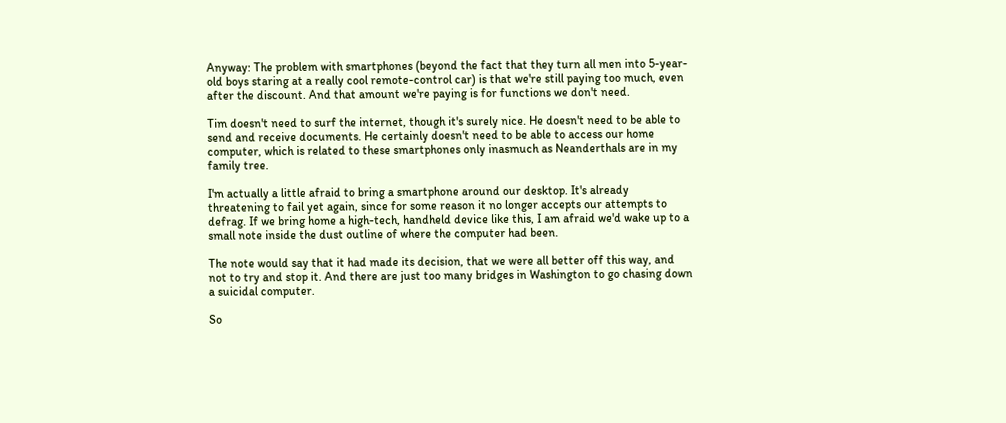Anyway: The problem with smartphones (beyond the fact that they turn all men into 5-year-old boys staring at a really cool remote-control car) is that we're still paying too much, even after the discount. And that amount we're paying is for functions we don't need.

Tim doesn't need to surf the internet, though it's surely nice. He doesn't need to be able to send and receive documents. He certainly doesn't need to be able to access our home computer, which is related to these smartphones only inasmuch as Neanderthals are in my family tree.

I'm actually a little afraid to bring a smartphone around our desktop. It's already threatening to fail yet again, since for some reason it no longer accepts our attempts to defrag. If we bring home a high-tech, handheld device like this, I am afraid we'd wake up to a small note inside the dust outline of where the computer had been.

The note would say that it had made its decision, that we were all better off this way, and not to try and stop it. And there are just too many bridges in Washington to go chasing down a suicidal computer.

So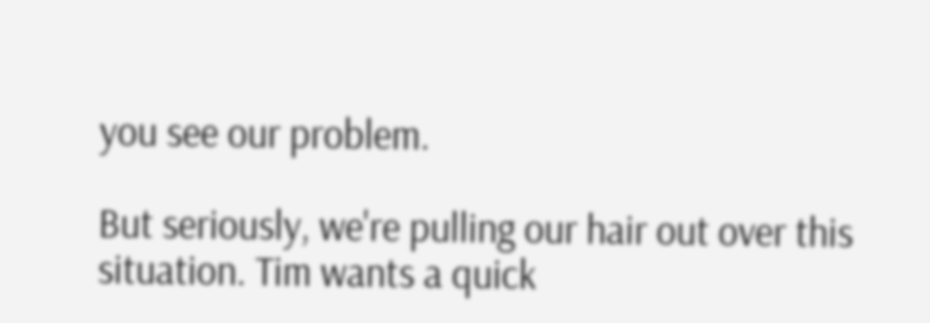you see our problem.

But seriously, we're pulling our hair out over this situation. Tim wants a quick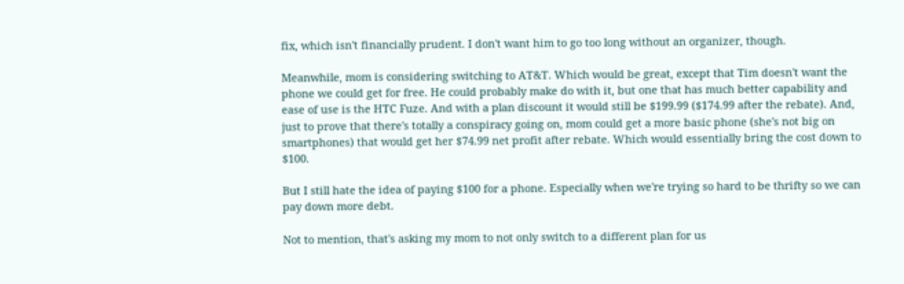fix, which isn't financially prudent. I don't want him to go too long without an organizer, though.

Meanwhile, mom is considering switching to AT&T. Which would be great, except that Tim doesn't want the phone we could get for free. He could probably make do with it, but one that has much better capability and ease of use is the HTC Fuze. And with a plan discount it would still be $199.99 ($174.99 after the rebate). And, just to prove that there's totally a conspiracy going on, mom could get a more basic phone (she's not big on smartphones) that would get her $74.99 net profit after rebate. Which would essentially bring the cost down to $100.

But I still hate the idea of paying $100 for a phone. Especially when we're trying so hard to be thrifty so we can pay down more debt.

Not to mention, that's asking my mom to not only switch to a different plan for us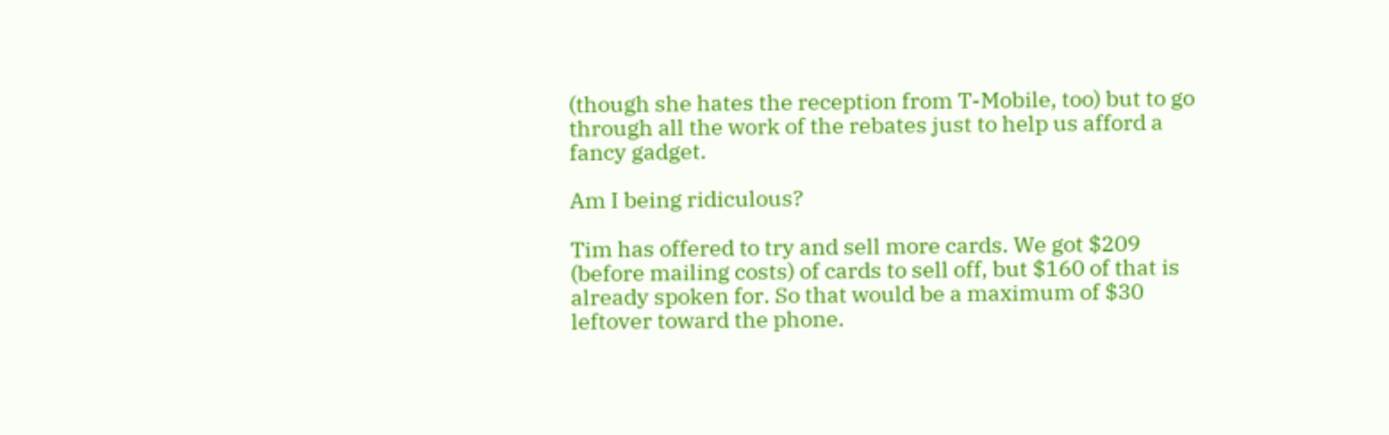(though she hates the reception from T-Mobile, too) but to go through all the work of the rebates just to help us afford a fancy gadget.

Am I being ridiculous?

Tim has offered to try and sell more cards. We got $209 (before mailing costs) of cards to sell off, but $160 of that is already spoken for. So that would be a maximum of $30 leftover toward the phone.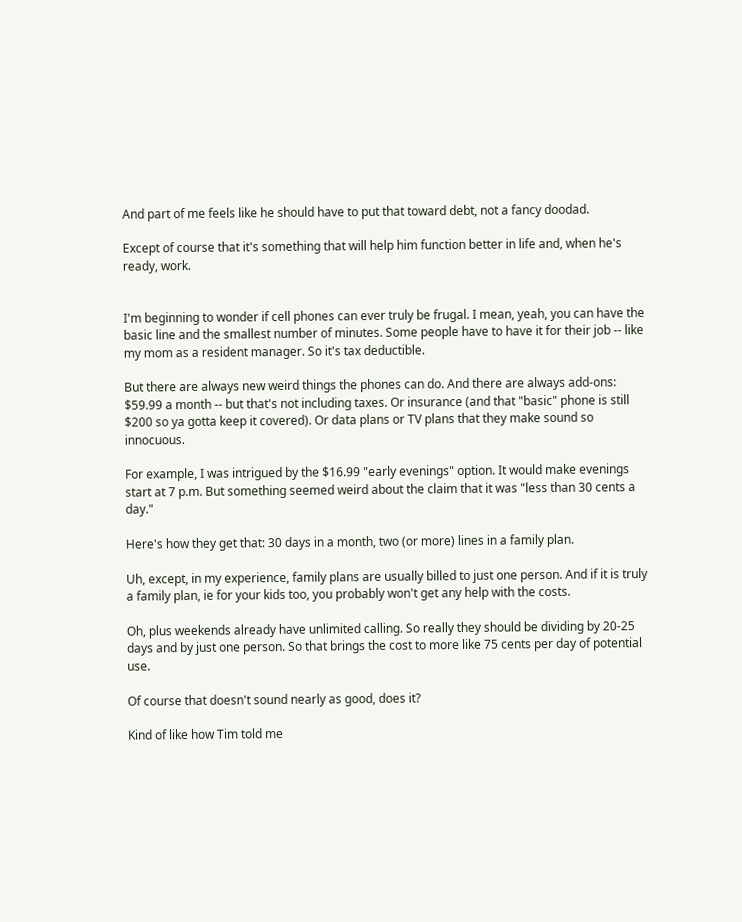And part of me feels like he should have to put that toward debt, not a fancy doodad.

Except of course that it's something that will help him function better in life and, when he's ready, work.


I'm beginning to wonder if cell phones can ever truly be frugal. I mean, yeah, you can have the basic line and the smallest number of minutes. Some people have to have it for their job -- like my mom as a resident manager. So it's tax deductible.

But there are always new weird things the phones can do. And there are always add-ons: $59.99 a month -- but that's not including taxes. Or insurance (and that "basic" phone is still $200 so ya gotta keep it covered). Or data plans or TV plans that they make sound so innocuous.

For example, I was intrigued by the $16.99 "early evenings" option. It would make evenings start at 7 p.m. But something seemed weird about the claim that it was "less than 30 cents a day."

Here's how they get that: 30 days in a month, two (or more) lines in a family plan.

Uh, except, in my experience, family plans are usually billed to just one person. And if it is truly a family plan, ie for your kids too, you probably won't get any help with the costs.

Oh, plus weekends already have unlimited calling. So really they should be dividing by 20-25 days and by just one person. So that brings the cost to more like 75 cents per day of potential use.

Of course that doesn't sound nearly as good, does it?

Kind of like how Tim told me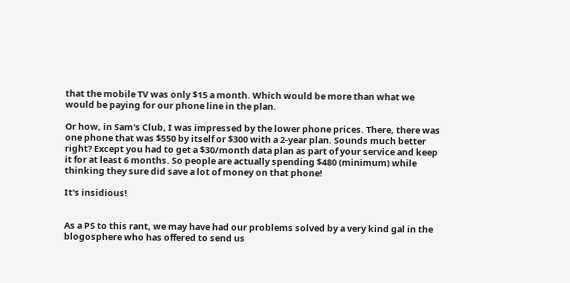that the mobile TV was only $15 a month. Which would be more than what we would be paying for our phone line in the plan.

Or how, in Sam's Club, I was impressed by the lower phone prices. There, there was one phone that was $550 by itself or $300 with a 2-year plan. Sounds much better right? Except you had to get a $30/month data plan as part of your service and keep it for at least 6 months. So people are actually spending $480 (minimum) while thinking they sure did save a lot of money on that phone!

It's insidious!


As a PS to this rant, we may have had our problems solved by a very kind gal in the blogosphere who has offered to send us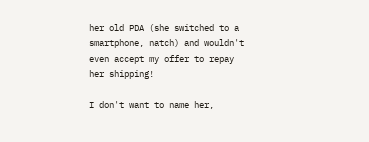her old PDA (she switched to a smartphone, natch) and wouldn't even accept my offer to repay her shipping!

I don't want to name her,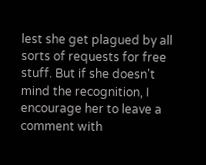lest she get plagued by all sorts of requests for free stuff. But if she doesn't mind the recognition, I encourage her to leave a comment with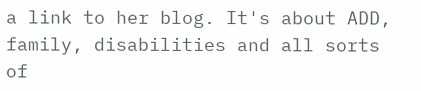a link to her blog. It's about ADD, family, disabilities and all sorts of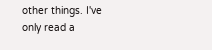other things. I've only read a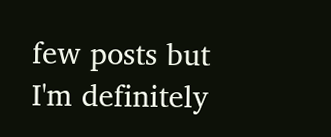few posts but I'm definitely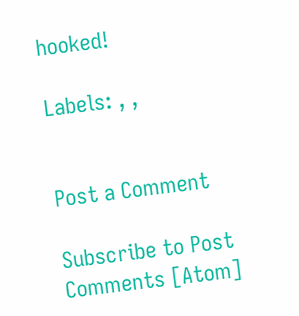hooked!

Labels: , ,


Post a Comment

Subscribe to Post Comments [Atom]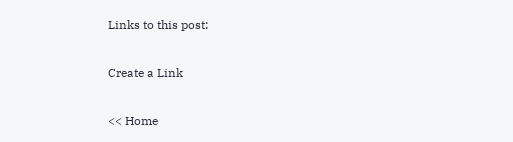Links to this post:

Create a Link

<< Home